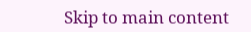Skip to main content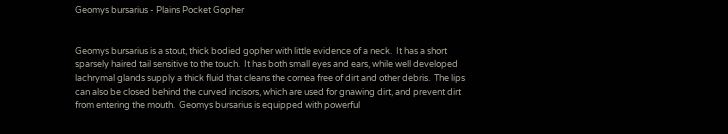Geomys bursarius - Plains Pocket Gopher


Geomys bursarius is a stout, thick bodied gopher with little evidence of a neck.  It has a short sparsely haired tail sensitive to the touch.  It has both small eyes and ears, while well developed lachrymal glands supply a thick fluid that cleans the cornea free of dirt and other debris.  The lips can also be closed behind the curved incisors, which are used for gnawing dirt, and prevent dirt from entering the mouth.  Geomys bursarius is equipped with powerful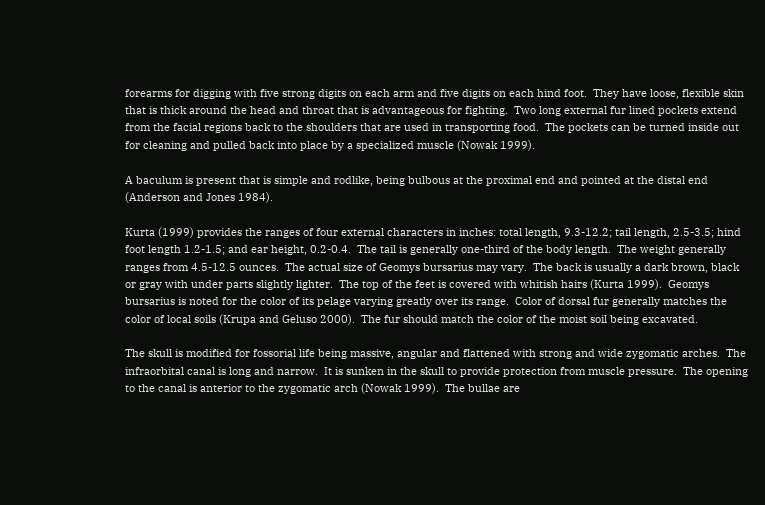forearms for digging with five strong digits on each arm and five digits on each hind foot.  They have loose, flexible skin that is thick around the head and throat that is advantageous for fighting.  Two long external fur lined pockets extend from the facial regions back to the shoulders that are used in transporting food.  The pockets can be turned inside out for cleaning and pulled back into place by a specialized muscle (Nowak 1999).

A baculum is present that is simple and rodlike, being bulbous at the proximal end and pointed at the distal end (Anderson and Jones 1984).

Kurta (1999) provides the ranges of four external characters in inches: total length, 9.3-12.2; tail length, 2.5-3.5; hind foot length 1.2-1.5; and ear height, 0.2-0.4.  The tail is generally one-third of the body length.  The weight generally ranges from 4.5-12.5 ounces.  The actual size of Geomys bursarius may vary.  The back is usually a dark brown, black or gray with under parts slightly lighter.  The top of the feet is covered with whitish hairs (Kurta 1999).  Geomys bursarius is noted for the color of its pelage varying greatly over its range.  Color of dorsal fur generally matches the color of local soils (Krupa and Geluso 2000).  The fur should match the color of the moist soil being excavated.

The skull is modified for fossorial life being massive, angular and flattened with strong and wide zygomatic arches.  The infraorbital canal is long and narrow.  It is sunken in the skull to provide protection from muscle pressure.  The opening to the canal is anterior to the zygomatic arch (Nowak 1999).  The bullae are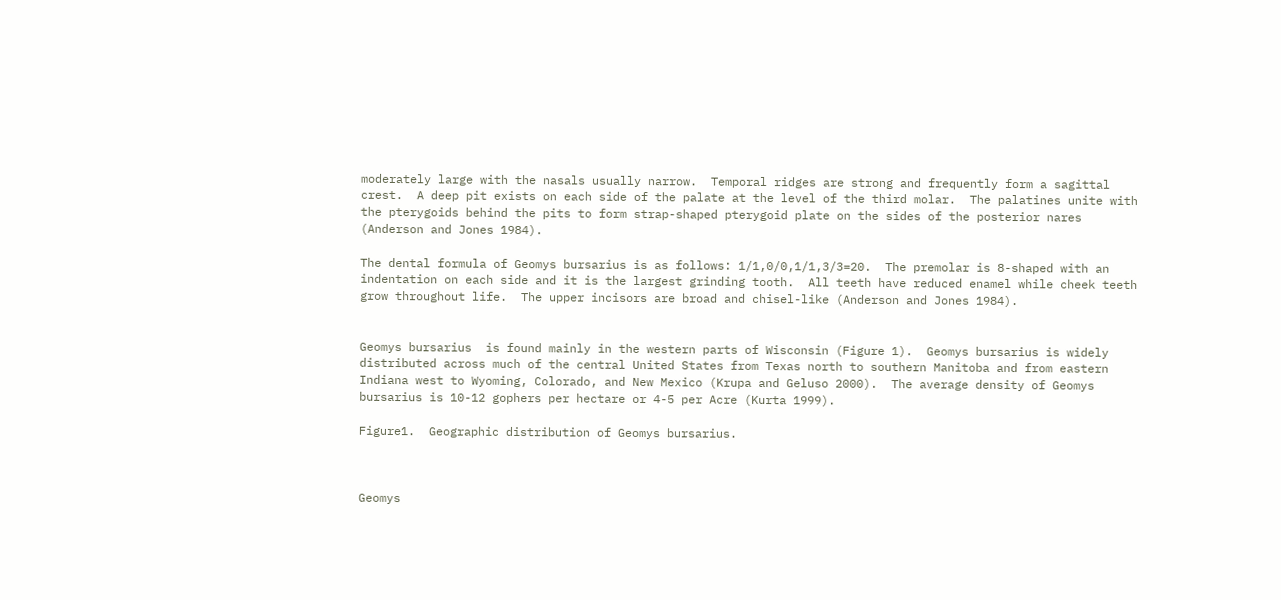moderately large with the nasals usually narrow.  Temporal ridges are strong and frequently form a sagittal crest.  A deep pit exists on each side of the palate at the level of the third molar.  The palatines unite with the pterygoids behind the pits to form strap-shaped pterygoid plate on the sides of the posterior nares (Anderson and Jones 1984).

The dental formula of Geomys bursarius is as follows: 1/1,0/0,1/1,3/3=20.  The premolar is 8-shaped with an indentation on each side and it is the largest grinding tooth.  All teeth have reduced enamel while cheek teeth grow throughout life.  The upper incisors are broad and chisel-like (Anderson and Jones 1984).


Geomys bursarius  is found mainly in the western parts of Wisconsin (Figure 1).  Geomys bursarius is widely distributed across much of the central United States from Texas north to southern Manitoba and from eastern Indiana west to Wyoming, Colorado, and New Mexico (Krupa and Geluso 2000).  The average density of Geomys bursarius is 10-12 gophers per hectare or 4-5 per Acre (Kurta 1999).

Figure1.  Geographic distribution of Geomys bursarius.



Geomys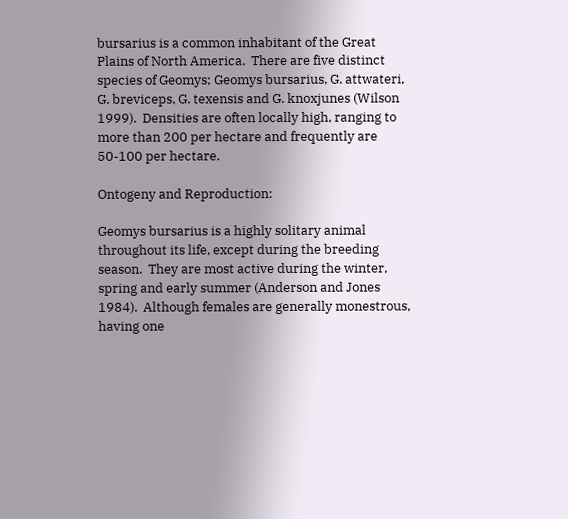bursarius is a common inhabitant of the Great Plains of North America.  There are five distinct species of Geomys; Geomys bursarius, G. attwateri, G. breviceps, G. texensis and G. knoxjunes (Wilson 1999).  Densities are often locally high, ranging to more than 200 per hectare and frequently are 50-100 per hectare.

Ontogeny and Reproduction:

Geomys bursarius is a highly solitary animal throughout its life, except during the breeding season.  They are most active during the winter, spring and early summer (Anderson and Jones 1984).  Although females are generally monestrous, having one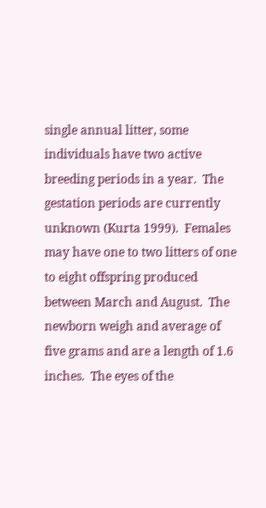single annual litter, some individuals have two active breeding periods in a year.  The gestation periods are currently unknown (Kurta 1999).  Females may have one to two litters of one to eight offspring produced between March and August.  The newborn weigh and average of five grams and are a length of 1.6 inches.  The eyes of the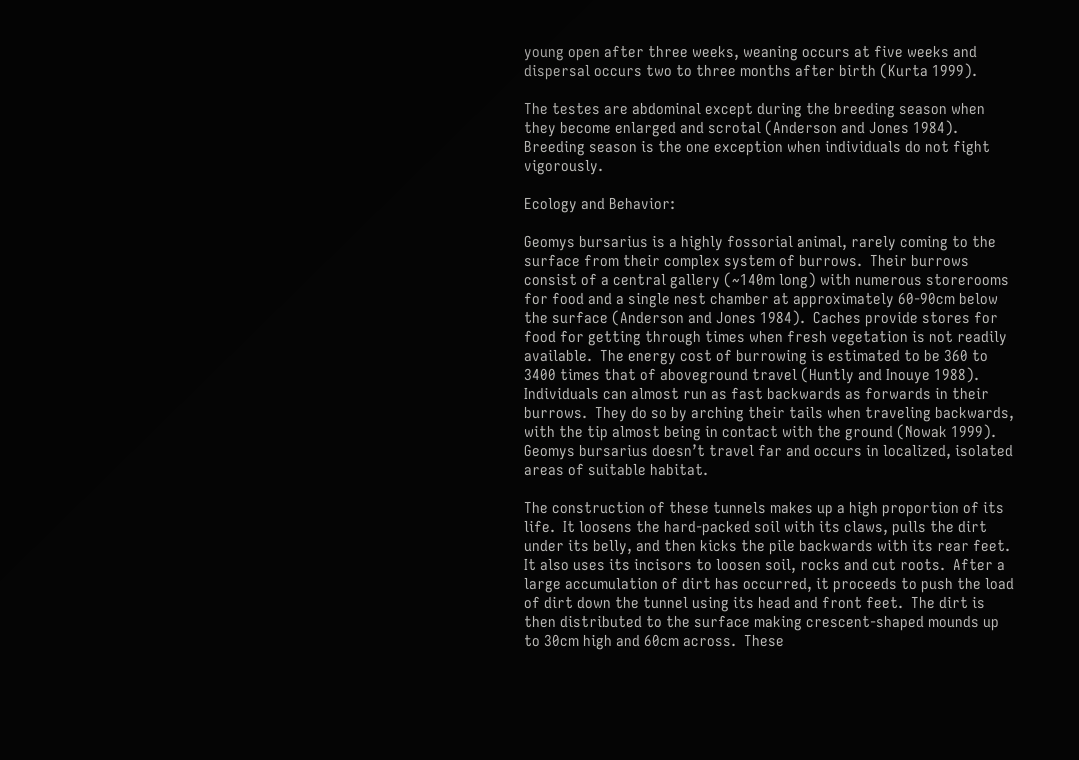young open after three weeks, weaning occurs at five weeks and dispersal occurs two to three months after birth (Kurta 1999).

The testes are abdominal except during the breeding season when they become enlarged and scrotal (Anderson and Jones 1984).  Breeding season is the one exception when individuals do not fight vigorously.

Ecology and Behavior:

Geomys bursarius is a highly fossorial animal, rarely coming to the surface from their complex system of burrows.  Their burrows consist of a central gallery (~140m long) with numerous storerooms for food and a single nest chamber at approximately 60-90cm below the surface (Anderson and Jones 1984).  Caches provide stores for food for getting through times when fresh vegetation is not readily available.  The energy cost of burrowing is estimated to be 360 to 3400 times that of aboveground travel (Huntly and Inouye 1988).  Individuals can almost run as fast backwards as forwards in their burrows.  They do so by arching their tails when traveling backwards, with the tip almost being in contact with the ground (Nowak 1999).  Geomys bursarius doesn’t travel far and occurs in localized, isolated areas of suitable habitat.

The construction of these tunnels makes up a high proportion of its life.  It loosens the hard-packed soil with its claws, pulls the dirt under its belly, and then kicks the pile backwards with its rear feet.  It also uses its incisors to loosen soil, rocks and cut roots.  After a large accumulation of dirt has occurred, it proceeds to push the load of dirt down the tunnel using its head and front feet.  The dirt is then distributed to the surface making crescent-shaped mounds up to 30cm high and 60cm across.  These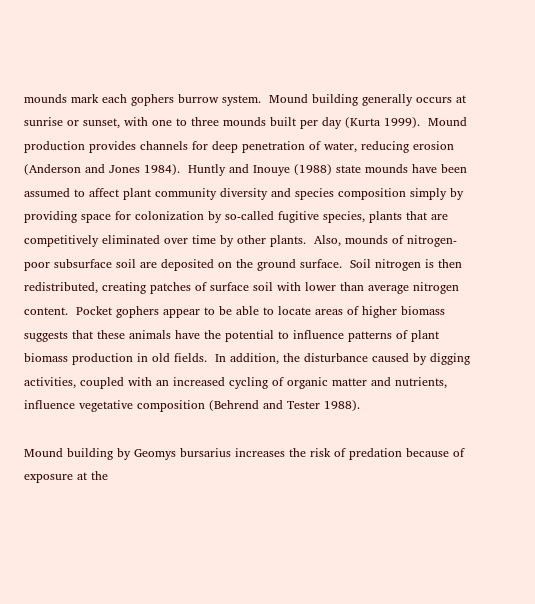mounds mark each gophers burrow system.  Mound building generally occurs at sunrise or sunset, with one to three mounds built per day (Kurta 1999).  Mound production provides channels for deep penetration of water, reducing erosion (Anderson and Jones 1984).  Huntly and Inouye (1988) state mounds have been assumed to affect plant community diversity and species composition simply by providing space for colonization by so-called fugitive species, plants that are competitively eliminated over time by other plants.  Also, mounds of nitrogen-poor subsurface soil are deposited on the ground surface.  Soil nitrogen is then redistributed, creating patches of surface soil with lower than average nitrogen content.  Pocket gophers appear to be able to locate areas of higher biomass suggests that these animals have the potential to influence patterns of plant biomass production in old fields.  In addition, the disturbance caused by digging activities, coupled with an increased cycling of organic matter and nutrients, influence vegetative composition (Behrend and Tester 1988).

Mound building by Geomys bursarius increases the risk of predation because of exposure at the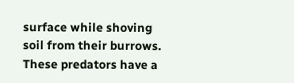surface while shoving soil from their burrows.  These predators have a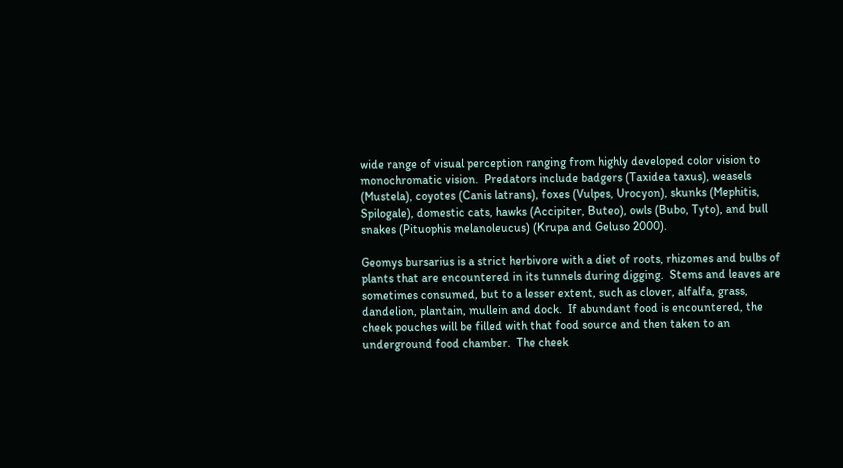wide range of visual perception ranging from highly developed color vision to monochromatic vision.  Predators include badgers (Taxidea taxus), weasels (Mustela), coyotes (Canis latrans), foxes (Vulpes, Urocyon), skunks (Mephitis, Spilogale), domestic cats, hawks (Accipiter, Buteo), owls (Bubo, Tyto), and bull snakes (Pituophis melanoleucus) (Krupa and Geluso 2000).

Geomys bursarius is a strict herbivore with a diet of roots, rhizomes and bulbs of plants that are encountered in its tunnels during digging.  Stems and leaves are sometimes consumed, but to a lesser extent, such as clover, alfalfa, grass, dandelion, plantain, mullein and dock.  If abundant food is encountered, the cheek pouches will be filled with that food source and then taken to an underground food chamber.  The cheek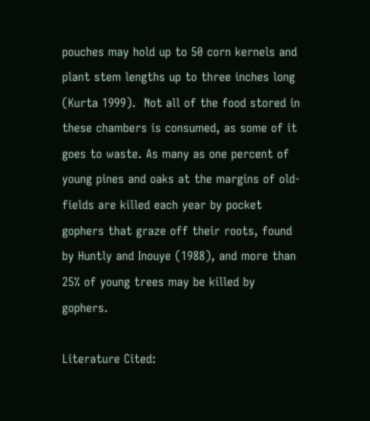pouches may hold up to 50 corn kernels and plant stem lengths up to three inches long (Kurta 1999).  Not all of the food stored in these chambers is consumed, as some of it goes to waste. As many as one percent of young pines and oaks at the margins of old-fields are killed each year by pocket gophers that graze off their roots, found by Huntly and Inouye (1988), and more than 25% of young trees may be killed by gophers.

Literature Cited: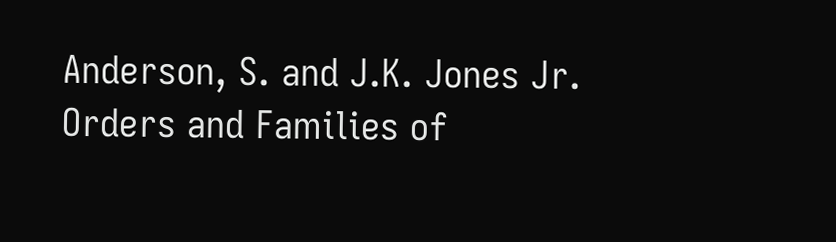Anderson, S. and J.K. Jones Jr.  Orders and Families of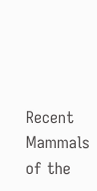Recent Mammals of the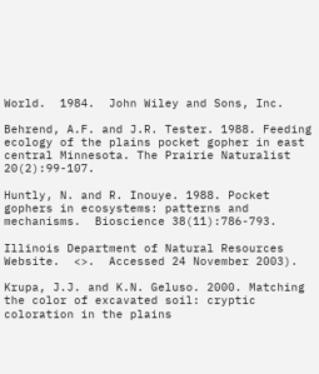World.  1984.  John Wiley and Sons, Inc.

Behrend, A.F. and J.R. Tester. 1988. Feeding ecology of the plains pocket gopher in east central Minnesota. The Prairie Naturalist 20(2):99-107.

Huntly, N. and R. Inouye. 1988. Pocket gophers in ecosystems: patterns and mechanisms.  Bioscience 38(11):786-793.

Illinois Department of Natural Resources Website.  <>.  Accessed 24 November 2003).

Krupa, J.J. and K.N. Geluso. 2000. Matching the color of excavated soil: cryptic coloration in the plains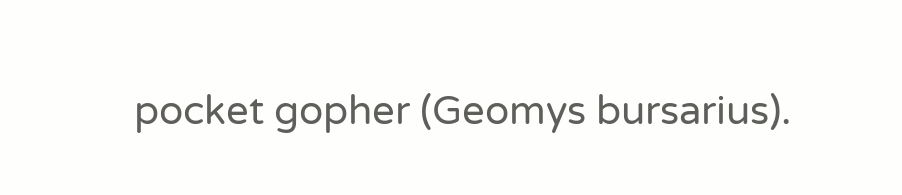pocket gopher (Geomys bursarius).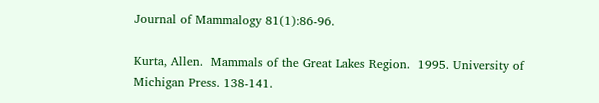Journal of Mammalogy 81(1):86-96.

Kurta, Allen.  Mammals of the Great Lakes Region.  1995. University of Michigan Press. 138-141.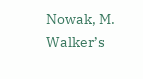Nowak, M. Walker’s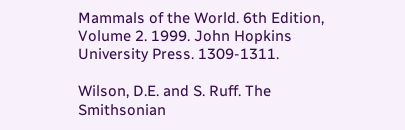Mammals of the World. 6th Edition, Volume 2. 1999. John Hopkins University Press. 1309-1311.

Wilson, D.E. and S. Ruff. The Smithsonian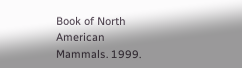Book of North American Mammals. 1999.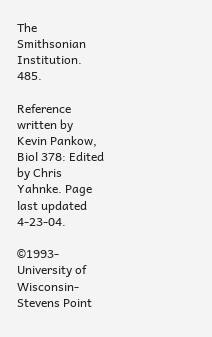The Smithsonian Institution. 485.

Reference written by Kevin Pankow, Biol 378: Edited by Chris Yahnke. Page last updated 4-23-04.

©1993- University of Wisconsin-Stevens Point